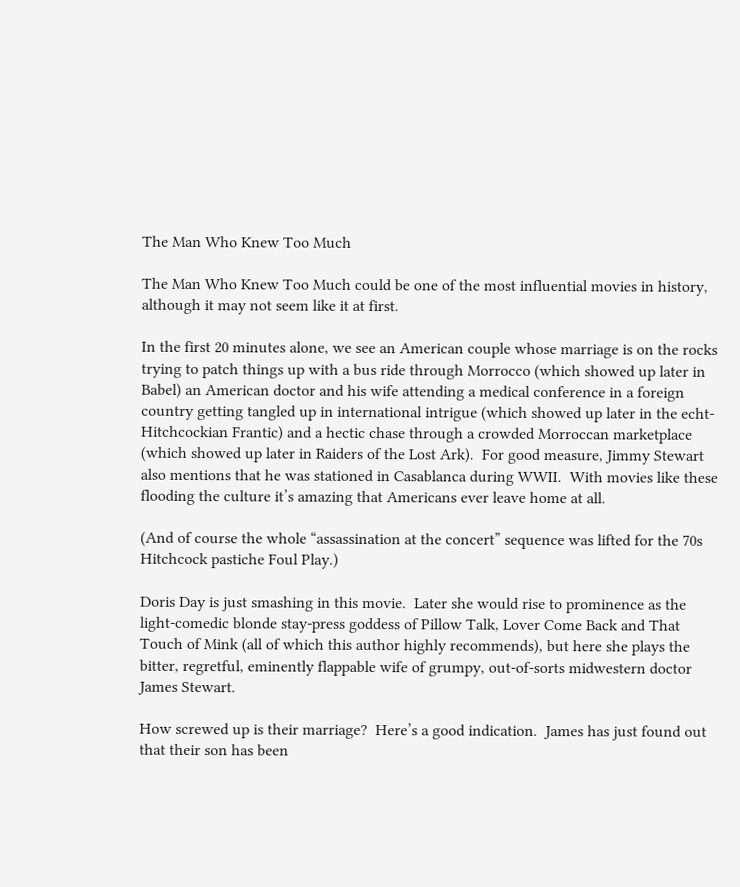The Man Who Knew Too Much

The Man Who Knew Too Much could be one of the most influential movies in history, although it may not seem like it at first.

In the first 20 minutes alone, we see an American couple whose marriage is on the rocks trying to patch things up with a bus ride through Morrocco (which showed up later in Babel) an American doctor and his wife attending a medical conference in a foreign country getting tangled up in international intrigue (which showed up later in the echt-Hitchcockian Frantic) and a hectic chase through a crowded Morroccan marketplace (which showed up later in Raiders of the Lost Ark).  For good measure, Jimmy Stewart also mentions that he was stationed in Casablanca during WWII.  With movies like these flooding the culture it’s amazing that Americans ever leave home at all.

(And of course the whole “assassination at the concert” sequence was lifted for the 70s Hitchcock pastiche Foul Play.)

Doris Day is just smashing in this movie.  Later she would rise to prominence as the light-comedic blonde stay-press goddess of Pillow Talk, Lover Come Back and That Touch of Mink (all of which this author highly recommends), but here she plays the bitter, regretful, eminently flappable wife of grumpy, out-of-sorts midwestern doctor James Stewart.

How screwed up is their marriage?  Here’s a good indication.  James has just found out that their son has been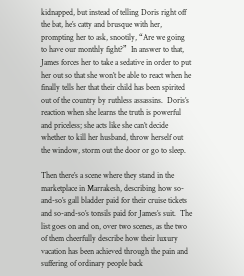kidnapped, but instead of telling Doris right off the bat, he’s catty and brusque with her, prompting her to ask, snootily, “Are we going to have our monthly fight?”  In answer to that, James forces her to take a sedative in order to put her out so that she won’t be able to react when he finally tells her that their child has been spirited out of the country by ruthless assassins.  Doris’s reaction when she learns the truth is powerful and priceless; she acts like she can’t decide whether to kill her husband, throw herself out the window, storm out the door or go to sleep.

Then there’s a scene where they stand in the marketplace in Marrakesh, describing how so-and-so’s gall bladder paid for their cruise tickets and so-and-so’s tonsils paid for James’s suit.  The list goes on and on, over two scenes, as the two of them cheerfully describe how their luxury vacation has been achieved through the pain and suffering of ordinary people back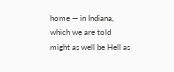home — in Indiana, which we are told might as well be Hell as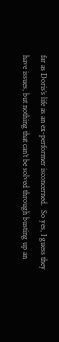far as Doris’s life as an ex-performer isconcerned.  So yes, I guess they have issues, but nothing that can’t be solved through busting up an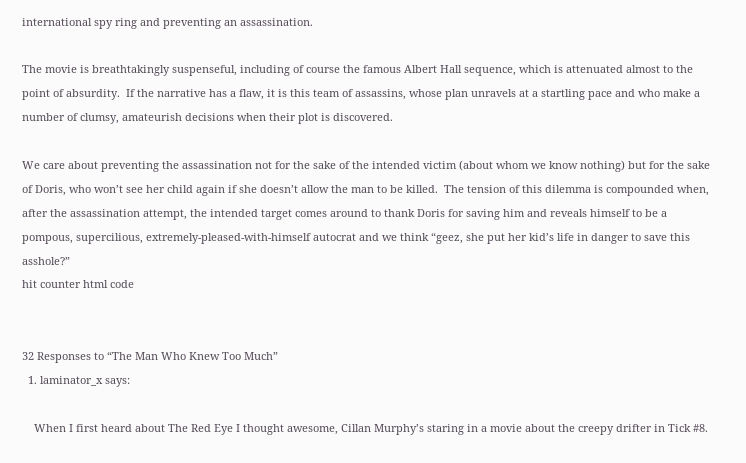international spy ring and preventing an assassination.

The movie is breathtakingly suspenseful, including of course the famous Albert Hall sequence, which is attenuated almost to the point of absurdity.  If the narrative has a flaw, it is this team of assassins, whose plan unravels at a startling pace and who make a number of clumsy, amateurish decisions when their plot is discovered.

We care about preventing the assassination not for the sake of the intended victim (about whom we know nothing) but for the sake of Doris, who won’t see her child again if she doesn’t allow the man to be killed.  The tension of this dilemma is compounded when, after the assassination attempt, the intended target comes around to thank Doris for saving him and reveals himself to be a pompous, supercilious, extremely-pleased-with-himself autocrat and we think “geez, she put her kid’s life in danger to save this asshole?”
hit counter html code


32 Responses to “The Man Who Knew Too Much”
  1. laminator_x says:

    When I first heard about The Red Eye I thought awesome, Cillan Murphy’s staring in a movie about the creepy drifter in Tick #8.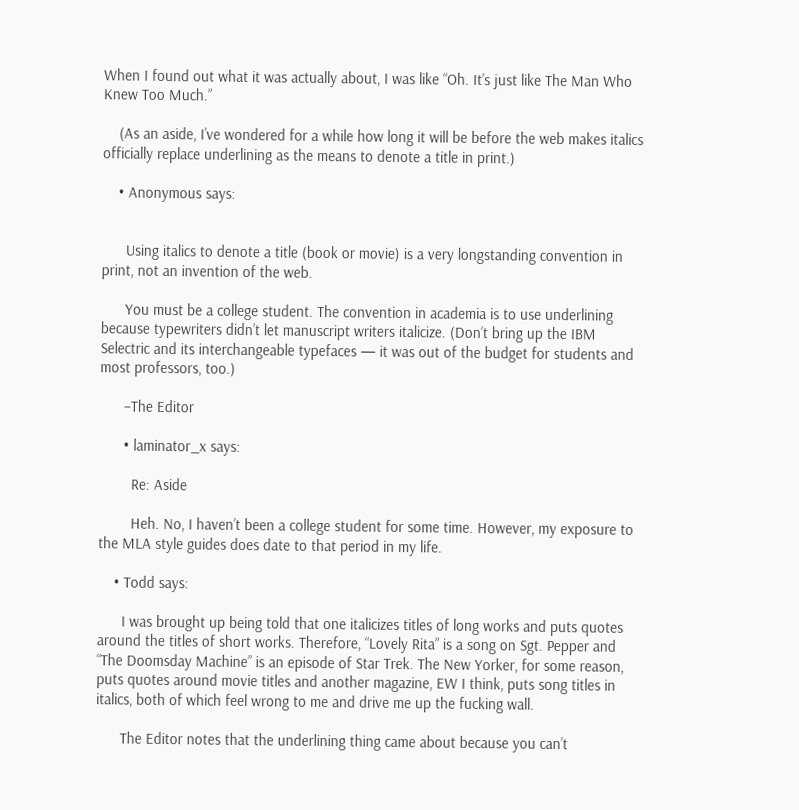When I found out what it was actually about, I was like “Oh. It’s just like The Man Who Knew Too Much.”

    (As an aside, I’ve wondered for a while how long it will be before the web makes italics officially replace underlining as the means to denote a title in print.)

    • Anonymous says:


      Using italics to denote a title (book or movie) is a very longstanding convention in print, not an invention of the web.

      You must be a college student. The convention in academia is to use underlining because typewriters didn’t let manuscript writers italicize. (Don’t bring up the IBM Selectric and its interchangeable typefaces — it was out of the budget for students and most professors, too.)

      –The Editor

      • laminator_x says:

        Re: Aside

        Heh. No, I haven’t been a college student for some time. However, my exposure to the MLA style guides does date to that period in my life.

    • Todd says:

      I was brought up being told that one italicizes titles of long works and puts quotes around the titles of short works. Therefore, “Lovely Rita” is a song on Sgt. Pepper and “The Doomsday Machine” is an episode of Star Trek. The New Yorker, for some reason, puts quotes around movie titles and another magazine, EW I think, puts song titles in italics, both of which feel wrong to me and drive me up the fucking wall.

      The Editor notes that the underlining thing came about because you can’t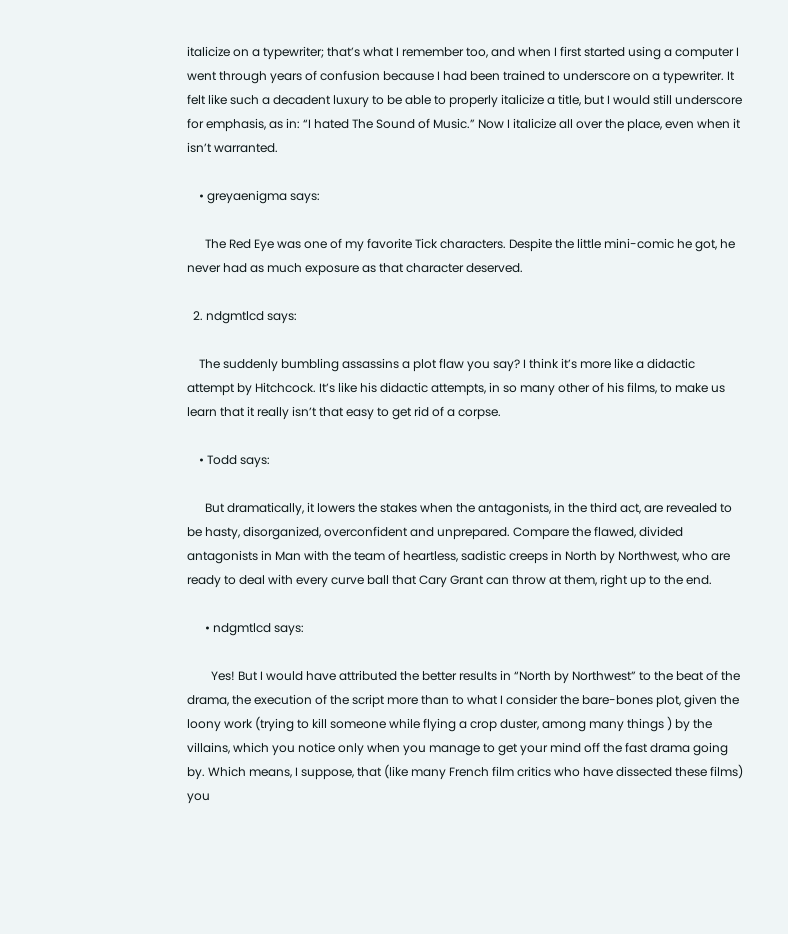italicize on a typewriter; that’s what I remember too, and when I first started using a computer I went through years of confusion because I had been trained to underscore on a typewriter. It felt like such a decadent luxury to be able to properly italicize a title, but I would still underscore for emphasis, as in: “I hated The Sound of Music.” Now I italicize all over the place, even when it isn’t warranted.

    • greyaenigma says:

      The Red Eye was one of my favorite Tick characters. Despite the little mini-comic he got, he never had as much exposure as that character deserved.

  2. ndgmtlcd says:

    The suddenly bumbling assassins a plot flaw you say? I think it’s more like a didactic attempt by Hitchcock. It’s like his didactic attempts, in so many other of his films, to make us learn that it really isn’t that easy to get rid of a corpse.

    • Todd says:

      But dramatically, it lowers the stakes when the antagonists, in the third act, are revealed to be hasty, disorganized, overconfident and unprepared. Compare the flawed, divided antagonists in Man with the team of heartless, sadistic creeps in North by Northwest, who are ready to deal with every curve ball that Cary Grant can throw at them, right up to the end.

      • ndgmtlcd says:

        Yes! But I would have attributed the better results in “North by Northwest” to the beat of the drama, the execution of the script more than to what I consider the bare-bones plot, given the loony work (trying to kill someone while flying a crop duster, among many things ) by the villains, which you notice only when you manage to get your mind off the fast drama going by. Which means, I suppose, that (like many French film critics who have dissected these films) you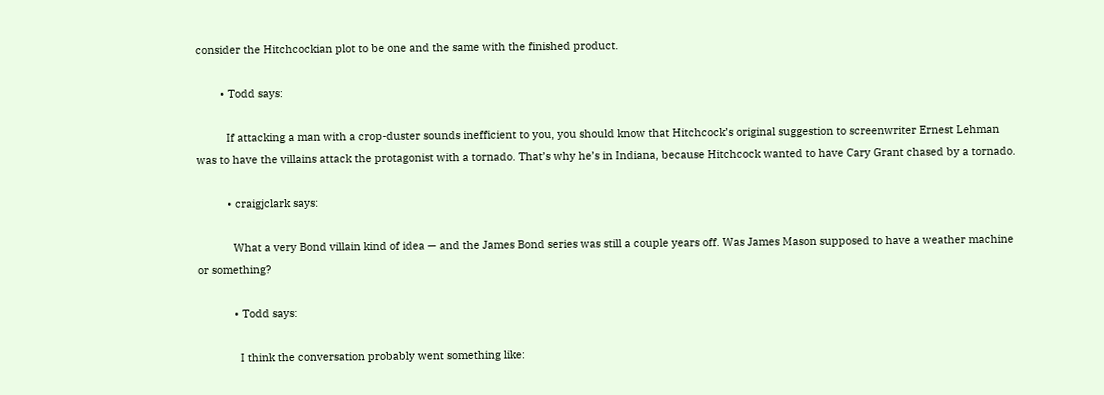consider the Hitchcockian plot to be one and the same with the finished product.

        • Todd says:

          If attacking a man with a crop-duster sounds inefficient to you, you should know that Hitchcock’s original suggestion to screenwriter Ernest Lehman was to have the villains attack the protagonist with a tornado. That’s why he’s in Indiana, because Hitchcock wanted to have Cary Grant chased by a tornado.

          • craigjclark says:

            What a very Bond villain kind of idea — and the James Bond series was still a couple years off. Was James Mason supposed to have a weather machine or something?

            • Todd says:

              I think the conversation probably went something like: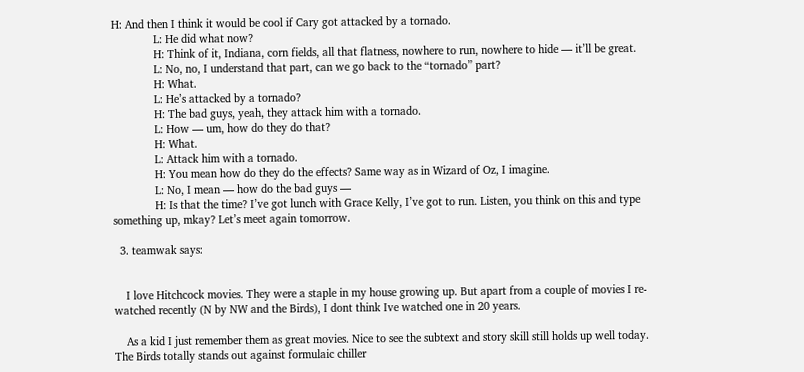H: And then I think it would be cool if Cary got attacked by a tornado.
              L: He did what now?
              H: Think of it, Indiana, corn fields, all that flatness, nowhere to run, nowhere to hide — it’ll be great.
              L: No, no, I understand that part, can we go back to the “tornado” part?
              H: What.
              L: He’s attacked by a tornado?
              H: The bad guys, yeah, they attack him with a tornado.
              L: How — um, how do they do that?
              H: What.
              L: Attack him with a tornado.
              H: You mean how do they do the effects? Same way as in Wizard of Oz, I imagine.
              L: No, I mean — how do the bad guys —
              H: Is that the time? I’ve got lunch with Grace Kelly, I’ve got to run. Listen, you think on this and type something up, mkay? Let’s meet again tomorrow.

  3. teamwak says:


    I love Hitchcock movies. They were a staple in my house growing up. But apart from a couple of movies I re-watched recently (N by NW and the Birds), I dont think Ive watched one in 20 years.

    As a kid I just remember them as great movies. Nice to see the subtext and story skill still holds up well today. The Birds totally stands out against formulaic chiller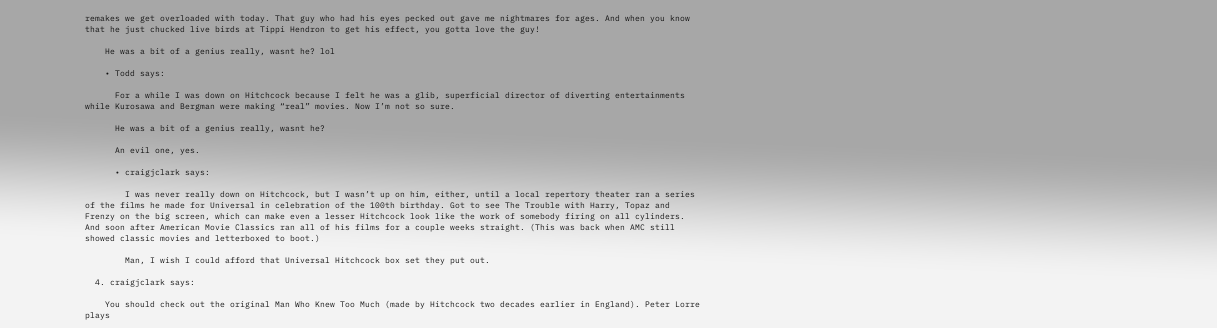remakes we get overloaded with today. That guy who had his eyes pecked out gave me nightmares for ages. And when you know that he just chucked live birds at Tippi Hendron to get his effect, you gotta love the guy!

    He was a bit of a genius really, wasnt he? lol

    • Todd says:

      For a while I was down on Hitchcock because I felt he was a glib, superficial director of diverting entertainments while Kurosawa and Bergman were making “real” movies. Now I’m not so sure.

      He was a bit of a genius really, wasnt he?

      An evil one, yes.

      • craigjclark says:

        I was never really down on Hitchcock, but I wasn’t up on him, either, until a local repertory theater ran a series of the films he made for Universal in celebration of the 100th birthday. Got to see The Trouble with Harry, Topaz and Frenzy on the big screen, which can make even a lesser Hitchcock look like the work of somebody firing on all cylinders. And soon after American Movie Classics ran all of his films for a couple weeks straight. (This was back when AMC still showed classic movies and letterboxed to boot.)

        Man, I wish I could afford that Universal Hitchcock box set they put out.

  4. craigjclark says:

    You should check out the original Man Who Knew Too Much (made by Hitchcock two decades earlier in England). Peter Lorre plays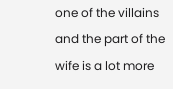one of the villains and the part of the wife is a lot more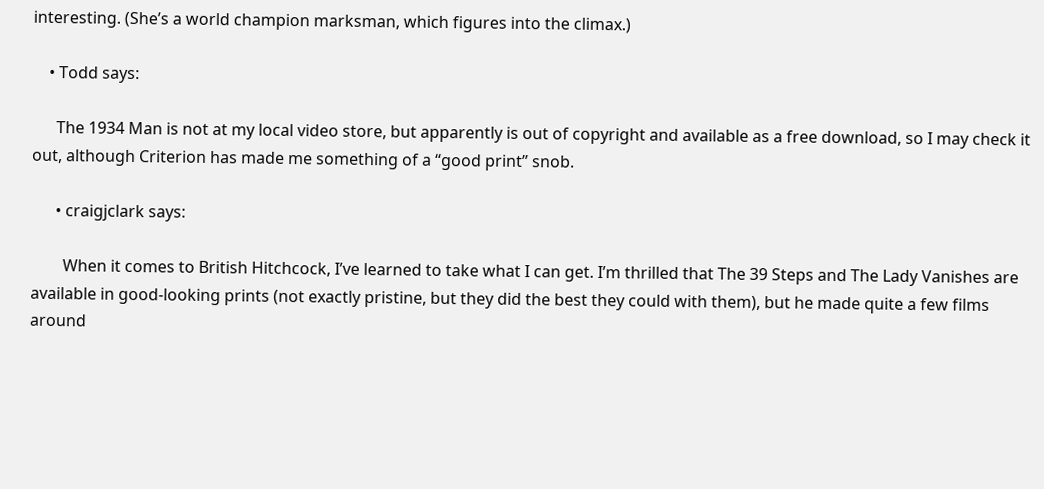interesting. (She’s a world champion marksman, which figures into the climax.)

    • Todd says:

      The 1934 Man is not at my local video store, but apparently is out of copyright and available as a free download, so I may check it out, although Criterion has made me something of a “good print” snob.

      • craigjclark says:

        When it comes to British Hitchcock, I’ve learned to take what I can get. I’m thrilled that The 39 Steps and The Lady Vanishes are available in good-looking prints (not exactly pristine, but they did the best they could with them), but he made quite a few films around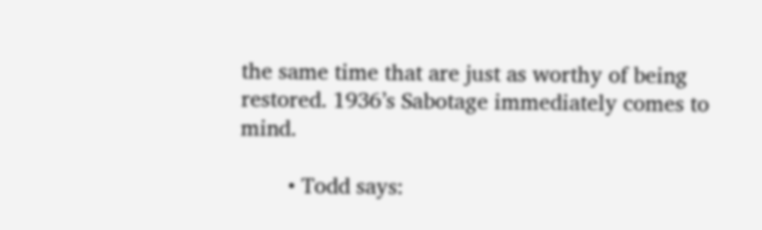the same time that are just as worthy of being restored. 1936’s Sabotage immediately comes to mind.

        • Todd says: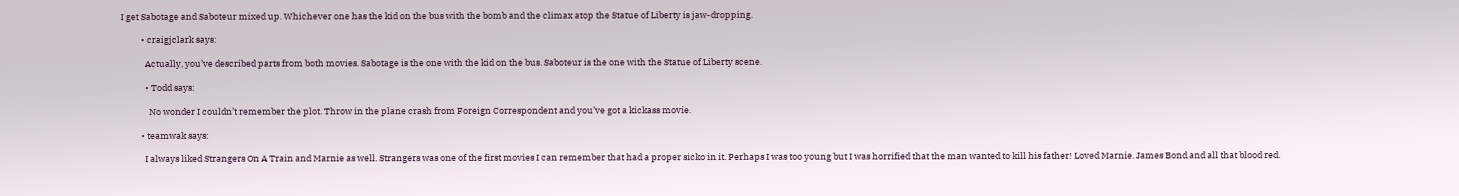I get Sabotage and Saboteur mixed up. Whichever one has the kid on the bus with the bomb and the climax atop the Statue of Liberty is jaw-dropping.

          • craigjclark says:

            Actually, you’ve described parts from both movies. Sabotage is the one with the kid on the bus. Saboteur is the one with the Statue of Liberty scene.

            • Todd says:

              No wonder I couldn’t remember the plot. Throw in the plane crash from Foreign Correspondent and you’ve got a kickass movie.

          • teamwak says:

            I always liked Strangers On A Train and Marnie as well. Strangers was one of the first movies I can remember that had a proper sicko in it. Perhaps I was too young but I was horrified that the man wanted to kill his father! Loved Marnie. James Bond and all that blood red.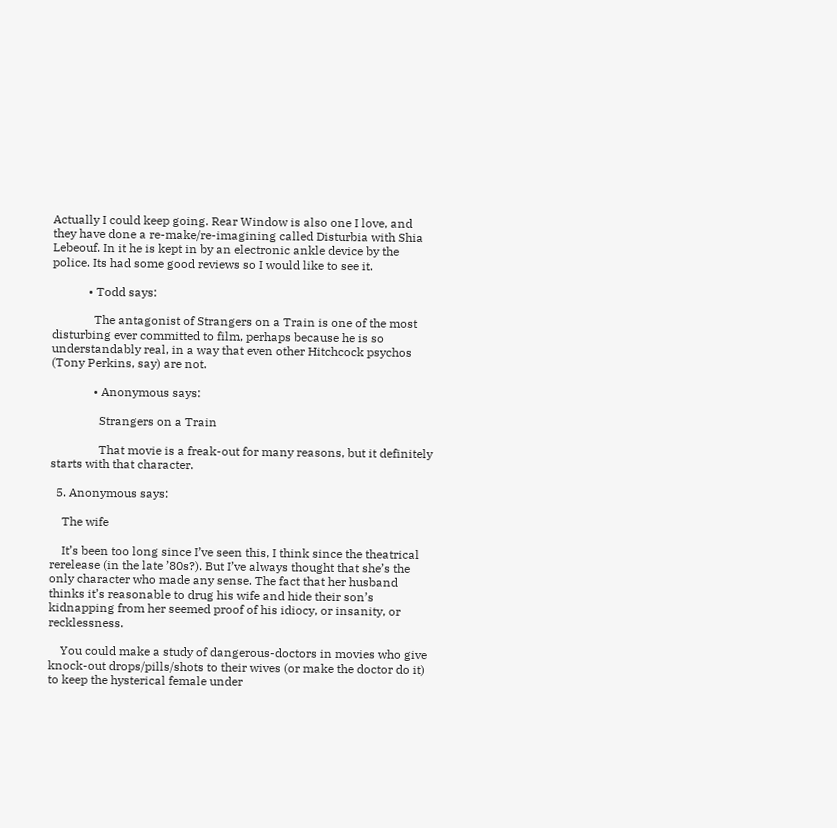Actually I could keep going. Rear Window is also one I love, and they have done a re-make/re-imagining called Disturbia with Shia Lebeouf. In it he is kept in by an electronic ankle device by the police. Its had some good reviews so I would like to see it.

            • Todd says:

              The antagonist of Strangers on a Train is one of the most disturbing ever committed to film, perhaps because he is so understandably real, in a way that even other Hitchcock psychos (Tony Perkins, say) are not.

              • Anonymous says:

                Strangers on a Train

                That movie is a freak-out for many reasons, but it definitely starts with that character.

  5. Anonymous says:

    The wife

    It’s been too long since I’ve seen this, I think since the theatrical rerelease (in the late ’80s?). But I’ve always thought that she’s the only character who made any sense. The fact that her husband thinks it’s reasonable to drug his wife and hide their son’s kidnapping from her seemed proof of his idiocy, or insanity, or recklessness.

    You could make a study of dangerous-doctors in movies who give knock-out drops/pills/shots to their wives (or make the doctor do it) to keep the hysterical female under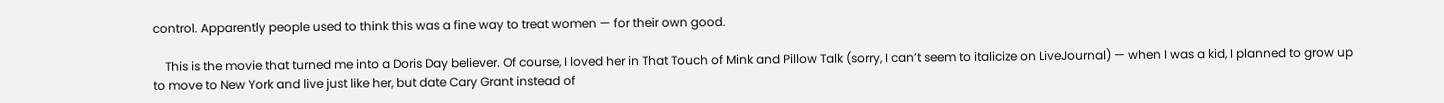control. Apparently people used to think this was a fine way to treat women — for their own good.

    This is the movie that turned me into a Doris Day believer. Of course, I loved her in That Touch of Mink and Pillow Talk (sorry, I can’t seem to italicize on LiveJournal) — when I was a kid, I planned to grow up to move to New York and live just like her, but date Cary Grant instead of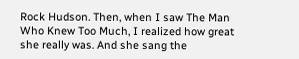Rock Hudson. Then, when I saw The Man Who Knew Too Much, I realized how great she really was. And she sang the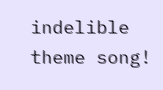indelible theme song!